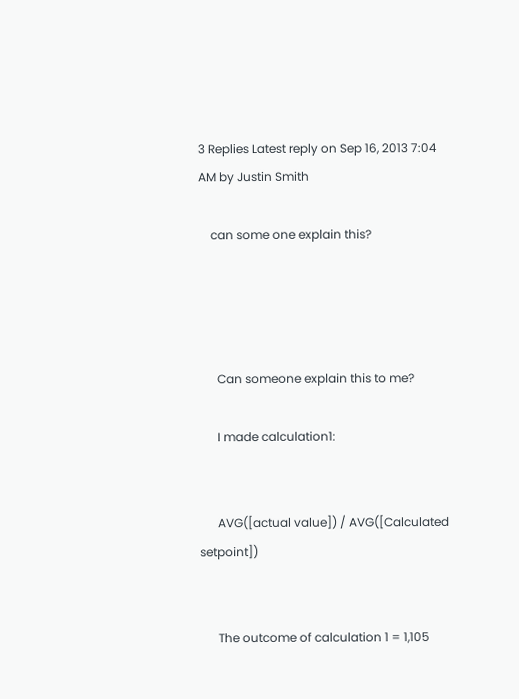3 Replies Latest reply on Sep 16, 2013 7:04 AM by Justin Smith

    can some one explain this?




      Can someone explain this to me?

      I made calculation1:


      AVG([actual value]) / AVG([Calculated setpoint])


      The outcome of calculation 1 = 1,105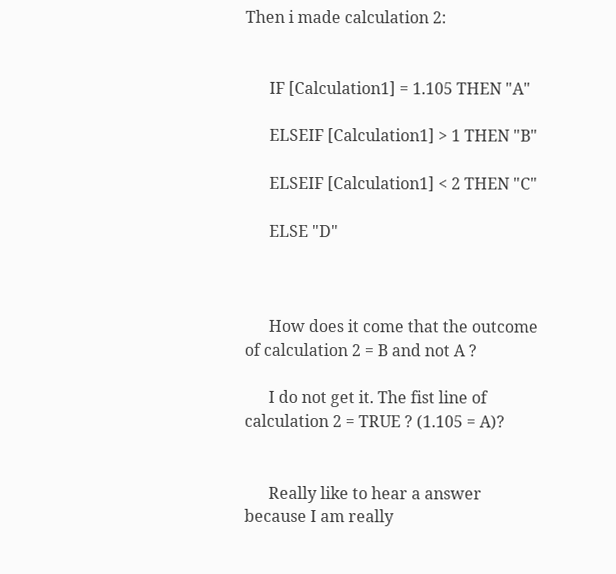Then i made calculation 2:


      IF [Calculation1] = 1.105 THEN "A"

      ELSEIF [Calculation1] > 1 THEN "B"

      ELSEIF [Calculation1] < 2 THEN "C"

      ELSE "D"



      How does it come that the outcome of calculation 2 = B and not A ?

      I do not get it. The fist line of calculation 2 = TRUE ? (1.105 = A)?


      Really like to hear a answer because I am really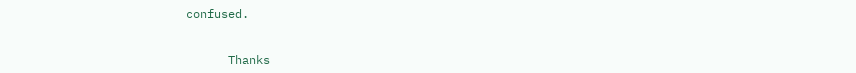confused.


      Thanks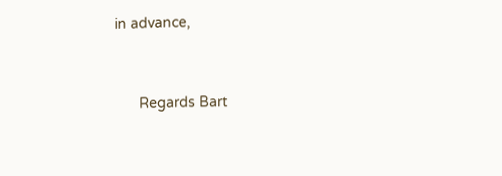in advance,


      Regards Bart